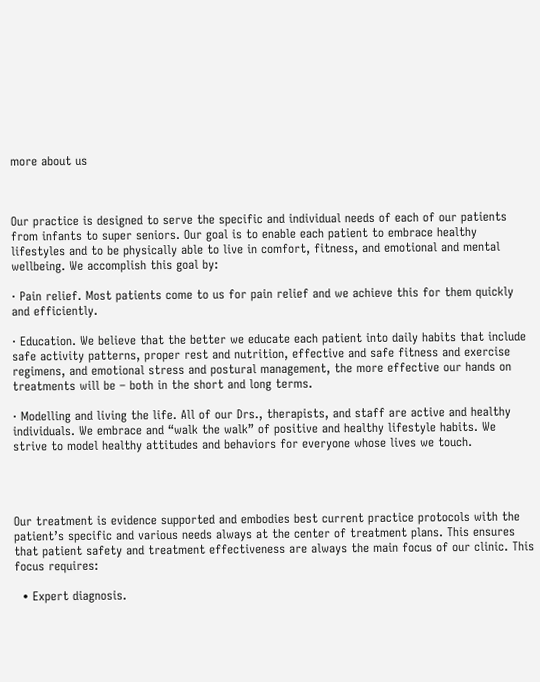more about us



Our practice is designed to serve the specific and individual needs of each of our patients from infants to super seniors. Our goal is to enable each patient to embrace healthy lifestyles and to be physically able to live in comfort, fitness, and emotional and mental wellbeing. We accomplish this goal by:

· Pain relief. Most patients come to us for pain relief and we achieve this for them quickly and efficiently.

· Education. We believe that the better we educate each patient into daily habits that include safe activity patterns, proper rest and nutrition, effective and safe fitness and exercise regimens, and emotional stress and postural management, the more effective our hands on treatments will be – both in the short and long terms.

· Modelling and living the life. All of our Drs., therapists, and staff are active and healthy individuals. We embrace and “walk the walk” of positive and healthy lifestyle habits. We strive to model healthy attitudes and behaviors for everyone whose lives we touch.




Our treatment is evidence supported and embodies best current practice protocols with the patient’s specific and various needs always at the center of treatment plans. This ensures that patient safety and treatment effectiveness are always the main focus of our clinic. This focus requires:

  • Expert diagnosis.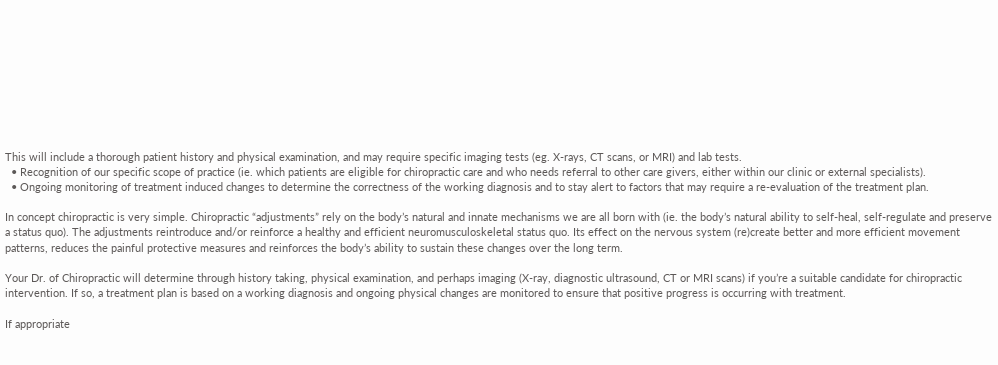This will include a thorough patient history and physical examination, and may require specific imaging tests (eg. X-rays, CT scans, or MRI) and lab tests.
  • Recognition of our specific scope of practice (ie. which patients are eligible for chiropractic care and who needs referral to other care givers, either within our clinic or external specialists).
  • Ongoing monitoring of treatment induced changes to determine the correctness of the working diagnosis and to stay alert to factors that may require a re-evaluation of the treatment plan.

In concept chiropractic is very simple. Chiropractic “adjustments” rely on the body’s natural and innate mechanisms we are all born with (ie. the body’s natural ability to self-heal, self-regulate and preserve a status quo). The adjustments reintroduce and/or reinforce a healthy and efficient neuromusculoskeletal status quo. Its effect on the nervous system (re)create better and more efficient movement patterns, reduces the painful protective measures and reinforces the body’s ability to sustain these changes over the long term.

Your Dr. of Chiropractic will determine through history taking, physical examination, and perhaps imaging (X-ray, diagnostic ultrasound, CT or MRI scans) if you’re a suitable candidate for chiropractic intervention. If so, a treatment plan is based on a working diagnosis and ongoing physical changes are monitored to ensure that positive progress is occurring with treatment.

If appropriate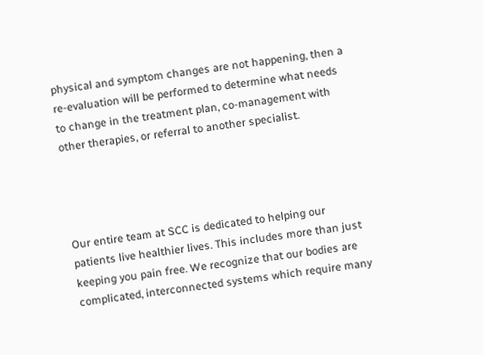physical and symptom changes are not happening, then a re-evaluation will be performed to determine what needs to change in the treatment plan, co-management with other therapies, or referral to another specialist.




Our entire team at SCC is dedicated to helping our patients live healthier lives. This includes more than just keeping you pain free. We recognize that our bodies are complicated, interconnected systems which require many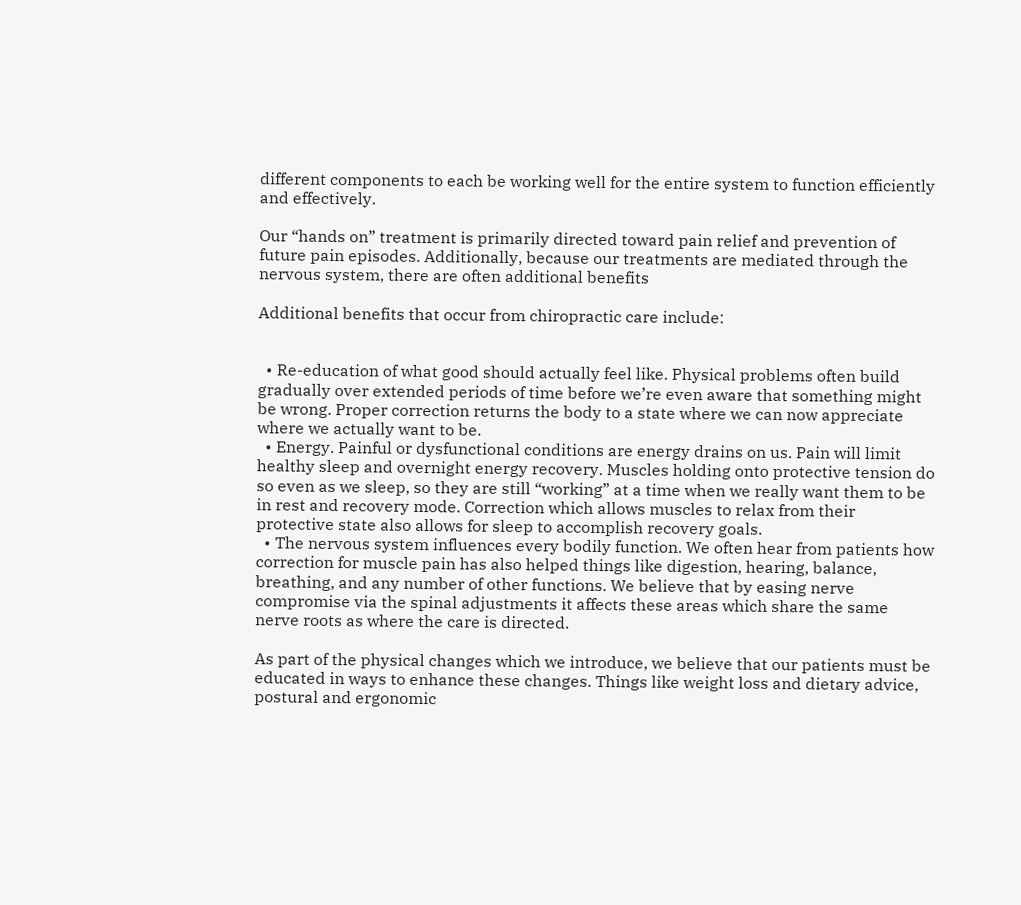different components to each be working well for the entire system to function efficiently and effectively.

Our “hands on” treatment is primarily directed toward pain relief and prevention of future pain episodes. Additionally, because our treatments are mediated through the nervous system, there are often additional benefits

Additional benefits that occur from chiropractic care include:


  • Re-education of what good should actually feel like. Physical problems often build gradually over extended periods of time before we’re even aware that something might be wrong. Proper correction returns the body to a state where we can now appreciate where we actually want to be.
  • Energy. Painful or dysfunctional conditions are energy drains on us. Pain will limit healthy sleep and overnight energy recovery. Muscles holding onto protective tension do so even as we sleep, so they are still “working” at a time when we really want them to be in rest and recovery mode. Correction which allows muscles to relax from their protective state also allows for sleep to accomplish recovery goals.
  • The nervous system influences every bodily function. We often hear from patients how correction for muscle pain has also helped things like digestion, hearing, balance, breathing, and any number of other functions. We believe that by easing nerve compromise via the spinal adjustments it affects these areas which share the same nerve roots as where the care is directed.

As part of the physical changes which we introduce, we believe that our patients must be educated in ways to enhance these changes. Things like weight loss and dietary advice, postural and ergonomic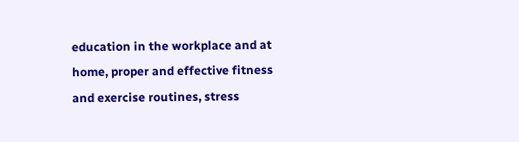education in the workplace and at home, proper and effective fitness and exercise routines, stress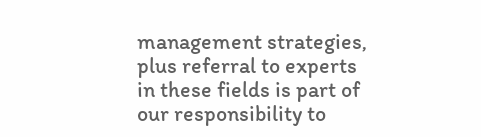management strategies, plus referral to experts in these fields is part of our responsibility to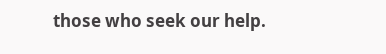those who seek our help.